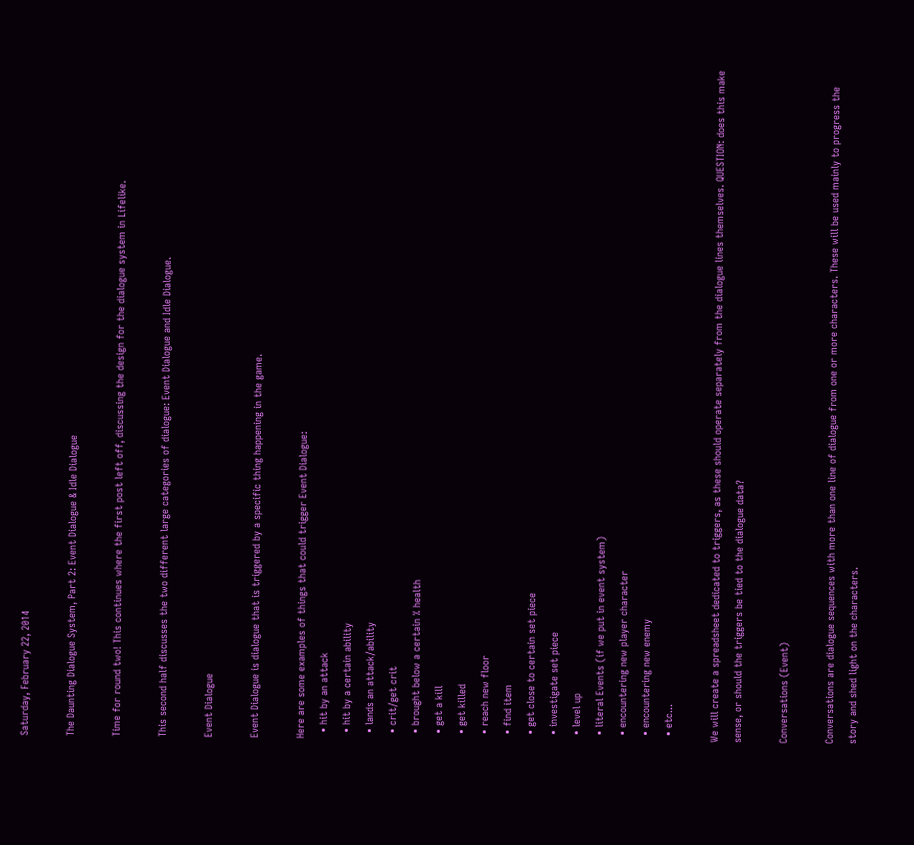Saturday, February 22, 2014

The Daunting Dialogue System, Part 2: Event Dialogue & Idle Dialogue

Time for round two! This continues where the first post left off, discussing the design for the dialogue system in Lifelike.

This second half discusses the two different large categories of dialogue: Event Dialogue and Idle Dialogue.

Event Dialogue

Event Dialogue is dialogue that is triggered by a specific thing happening in the game.

Here are some examples of things that could trigger Event Dialogue:
  • hit by an attack
  • hit by a certain ability
  • lands an attack/ability
  • crit/get crit
  • brought below a certain % health
  • get a kill
  • get killed
  • reach new floor
  • find item
  • get close to certain set piece
  • investigate set piece
  • level up
  • literal Events (if we put in event system)
  • encountering new player character
  • encountering new enemy
  • etc...

We will create a spreadsheet dedicated to triggers, as these should operate separately from the dialogue lines themselves. QUESTION: does this make sense, or should the triggers be tied to the dialogue data?

Conversations (Event)

Conversations are dialogue sequences with more than one line of dialogue from one or more characters. These will be used mainly to progress the story and shed light on the characters.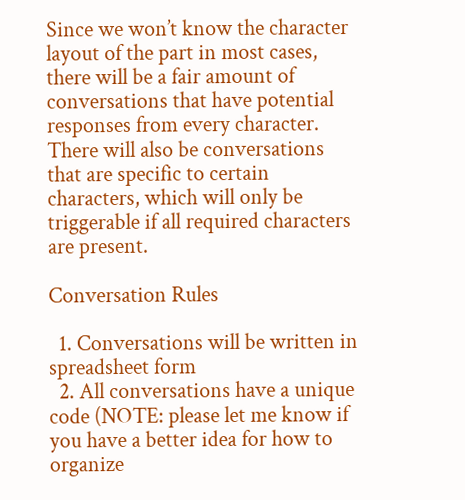Since we won’t know the character layout of the part in most cases, there will be a fair amount of conversations that have potential responses from every character. There will also be conversations that are specific to certain characters, which will only be triggerable if all required characters are present.

Conversation Rules

  1. Conversations will be written in spreadsheet form
  2. All conversations have a unique code (NOTE: please let me know if you have a better idea for how to organize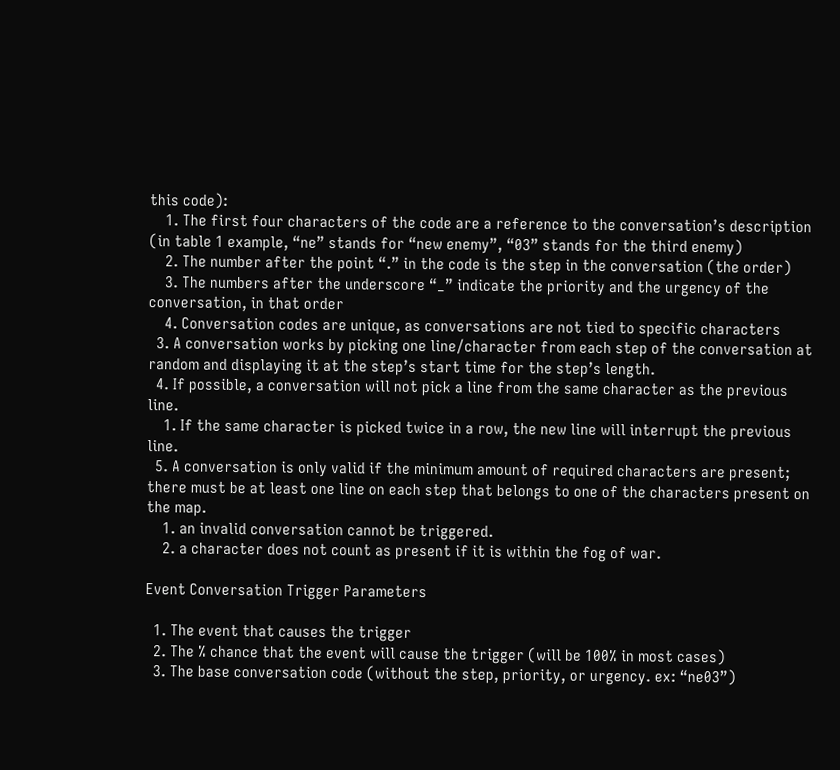this code):
    1. The first four characters of the code are a reference to the conversation’s description (in table 1 example, “ne” stands for “new enemy”, “03” stands for the third enemy)
    2. The number after the point “.” in the code is the step in the conversation (the order)
    3. The numbers after the underscore “_” indicate the priority and the urgency of the conversation, in that order
    4. Conversation codes are unique, as conversations are not tied to specific characters
  3. A conversation works by picking one line/character from each step of the conversation at random and displaying it at the step’s start time for the step’s length.
  4. If possible, a conversation will not pick a line from the same character as the previous line.
    1. If the same character is picked twice in a row, the new line will interrupt the previous line.
  5. A conversation is only valid if the minimum amount of required characters are present; there must be at least one line on each step that belongs to one of the characters present on the map.
    1. an invalid conversation cannot be triggered.
    2. a character does not count as present if it is within the fog of war.

Event Conversation Trigger Parameters

  1. The event that causes the trigger
  2. The % chance that the event will cause the trigger (will be 100% in most cases)
  3. The base conversation code (without the step, priority, or urgency. ex: “ne03”)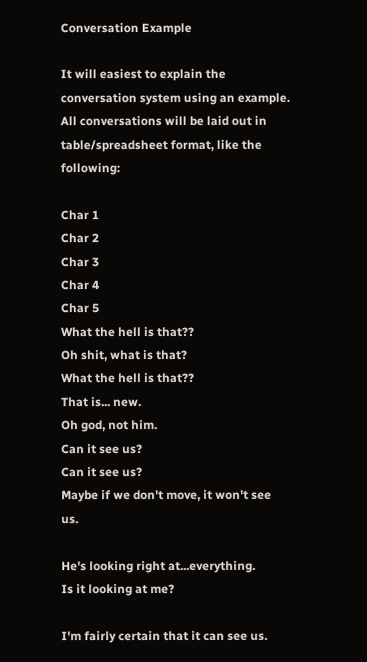Conversation Example

It will easiest to explain the conversation system using an example. All conversations will be laid out in table/spreadsheet format, like the following:

Char 1
Char 2
Char 3
Char 4
Char 5
What the hell is that??
Oh shit, what is that?
What the hell is that??
That is... new.
Oh god, not him.
Can it see us?
Can it see us?
Maybe if we don't move, it won't see us.

He's looking right at...everything.
Is it looking at me?

I'm fairly certain that it can see us.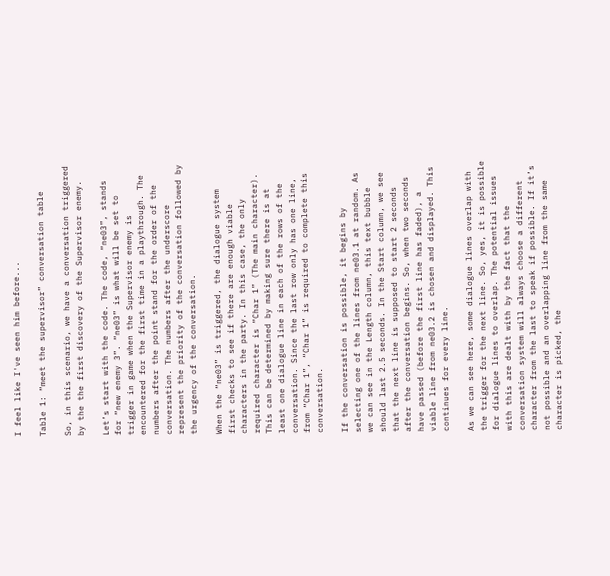I feel like I've seen him before...

Table 1: “meet the supervisor” conversation table

So, in this scenario, we have a conversation triggered by the the first discovery of the Supervisor enemy.

Let’s start with the code. The code, “ne03”, stands for “new enemy 3”. “ne03” is what will be set to trigger in game when the Supervisor enemy is encountered for the first time in a playthrough. The numbers after the point stand for the order of the conversation. The numbers after the underscore represent the priority of the conversation followed by the urgency of the conversation.

When the “ne03” is triggered, the dialogue system first checks to see if there are enough viable characters in the party. In this case, the only required character is “Char 1” (The main character). This can be determined by making sure there is at least one dialogue line in each of the rows of the conversation. Since the last row only has one line, from “Char 1”, “Char 1” is required to complete this conversation.

If the conversation is possible, it begins by selecting one of the lines from ne03.1 at random. As we can see in the Length column, this text bubble should last 2.5 seconds. In the Start column, we see that the next line is supposed to start 2 seconds after the conversation begins. So, when two seconds have passed (before the first line has faded), a viable line from ne03.2 is chosen and displayed. This continues for every line.

As we can see here, some dialogue lines overlap with the trigger for the next line. So, yes, it is possible for dialogue lines to overlap. The potential issues with this are dealt with by the fact that the conversation system will always choose a different character from the last to speak if possible. If it’s not possible and an overlapping line from the same character is picked, the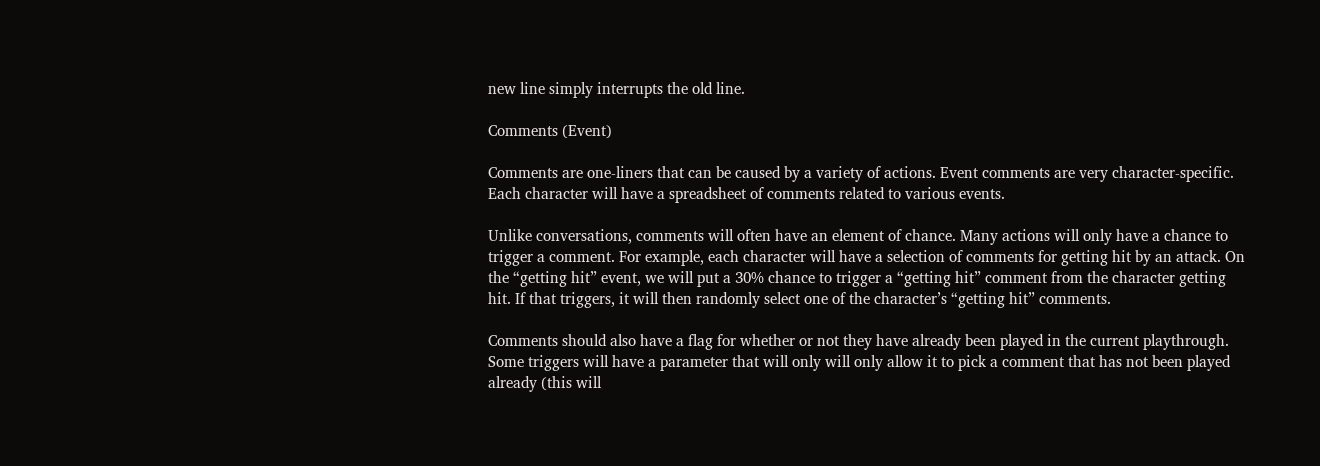new line simply interrupts the old line.

Comments (Event)

Comments are one-liners that can be caused by a variety of actions. Event comments are very character-specific. Each character will have a spreadsheet of comments related to various events.

Unlike conversations, comments will often have an element of chance. Many actions will only have a chance to trigger a comment. For example, each character will have a selection of comments for getting hit by an attack. On the “getting hit” event, we will put a 30% chance to trigger a “getting hit” comment from the character getting hit. If that triggers, it will then randomly select one of the character’s “getting hit” comments.

Comments should also have a flag for whether or not they have already been played in the current playthrough. Some triggers will have a parameter that will only will only allow it to pick a comment that has not been played already (this will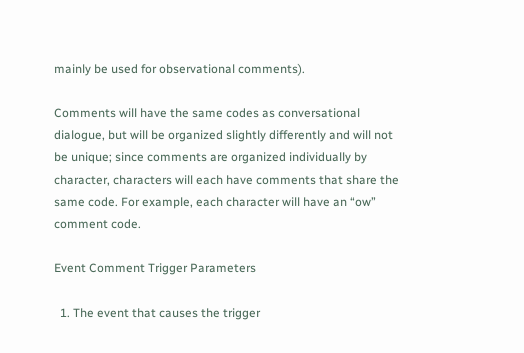mainly be used for observational comments).

Comments will have the same codes as conversational dialogue, but will be organized slightly differently and will not be unique; since comments are organized individually by character, characters will each have comments that share the same code. For example, each character will have an “ow” comment code.

Event Comment Trigger Parameters

  1. The event that causes the trigger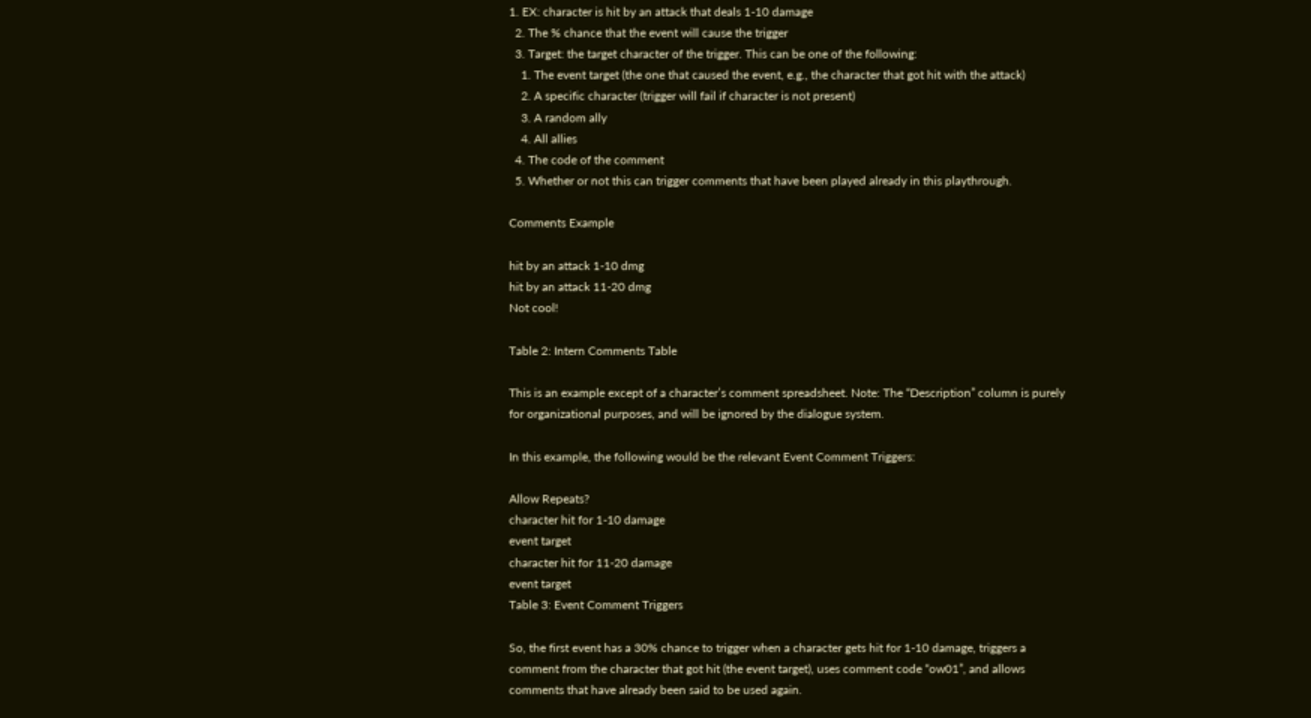1. EX: character is hit by an attack that deals 1-10 damage
  2. The % chance that the event will cause the trigger
  3. Target: the target character of the trigger. This can be one of the following:
    1. The event target (the one that caused the event, e.g., the character that got hit with the attack)
    2. A specific character (trigger will fail if character is not present)
    3. A random ally
    4. All allies
  4. The code of the comment
  5. Whether or not this can trigger comments that have been played already in this playthrough.

Comments Example

hit by an attack 1-10 dmg
hit by an attack 11-20 dmg
Not cool!

Table 2: Intern Comments Table

This is an example except of a character’s comment spreadsheet. Note: The “Description” column is purely for organizational purposes, and will be ignored by the dialogue system.

In this example, the following would be the relevant Event Comment Triggers:

Allow Repeats?
character hit for 1-10 damage
event target
character hit for 11-20 damage
event target
Table 3: Event Comment Triggers

So, the first event has a 30% chance to trigger when a character gets hit for 1-10 damage, triggers a comment from the character that got hit (the event target), uses comment code “ow01”, and allows comments that have already been said to be used again.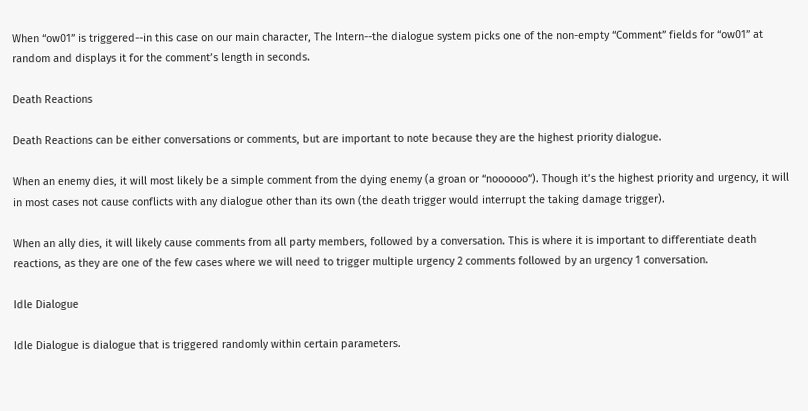When “ow01” is triggered--in this case on our main character, The Intern--the dialogue system picks one of the non-empty “Comment” fields for “ow01” at random and displays it for the comment’s length in seconds.

Death Reactions

Death Reactions can be either conversations or comments, but are important to note because they are the highest priority dialogue.

When an enemy dies, it will most likely be a simple comment from the dying enemy (a groan or “noooooo”). Though it’s the highest priority and urgency, it will in most cases not cause conflicts with any dialogue other than its own (the death trigger would interrupt the taking damage trigger).

When an ally dies, it will likely cause comments from all party members, followed by a conversation. This is where it is important to differentiate death reactions, as they are one of the few cases where we will need to trigger multiple urgency 2 comments followed by an urgency 1 conversation.

Idle Dialogue

Idle Dialogue is dialogue that is triggered randomly within certain parameters.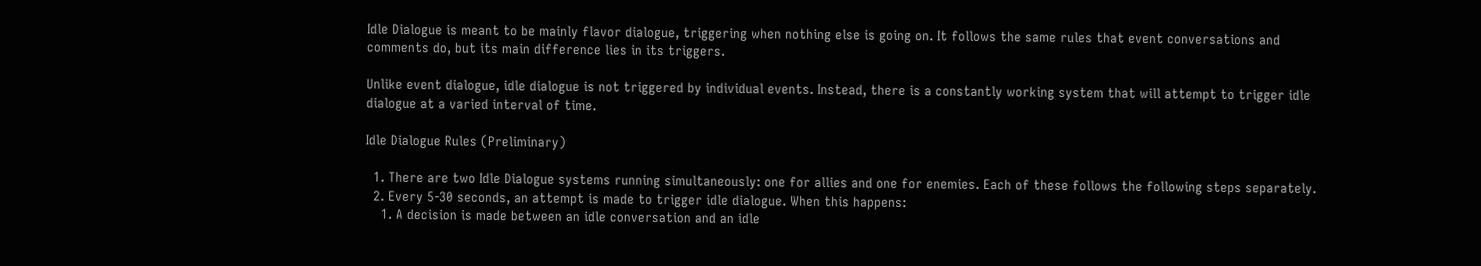Idle Dialogue is meant to be mainly flavor dialogue, triggering when nothing else is going on. It follows the same rules that event conversations and comments do, but its main difference lies in its triggers.

Unlike event dialogue, idle dialogue is not triggered by individual events. Instead, there is a constantly working system that will attempt to trigger idle dialogue at a varied interval of time.

Idle Dialogue Rules (Preliminary)

  1. There are two Idle Dialogue systems running simultaneously: one for allies and one for enemies. Each of these follows the following steps separately.
  2. Every 5-30 seconds, an attempt is made to trigger idle dialogue. When this happens:
    1. A decision is made between an idle conversation and an idle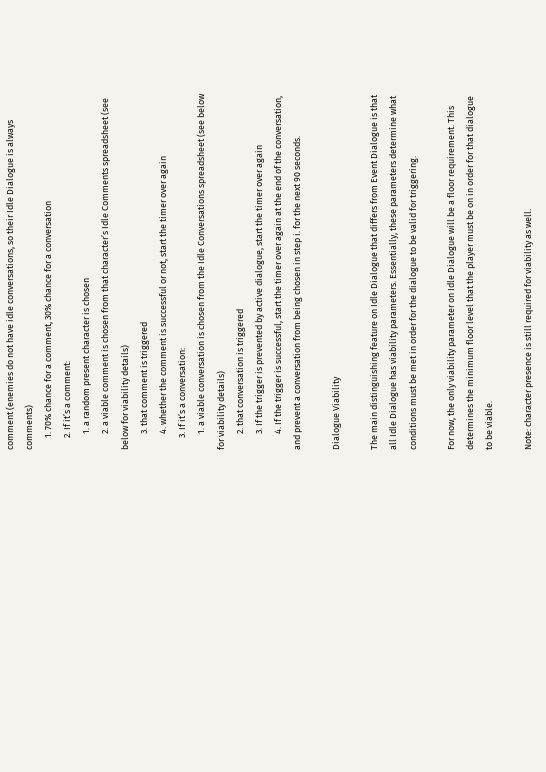comment (enemies do not have idle conversations, so their Idle Dialogue is always comments)
      1. 70% chance for a comment, 30% chance for a conversation
      2. If it’s a comment:
        1. a random present character is chosen
        2. a viable comment is chosen from that character’s Idle Comments spreadsheet (see below for viability details)
        3. that comment is triggered
        4. whether the comment is successful or not, start the timer over again
      3. If it’s a conversation:
        1. a viable conversation is chosen from the Idle Conversations spreadsheet (see below for viability details)
        2. that conversation is triggered
        3. If the trigger is prevented by active dialogue, start the timer over again
        4. If the trigger is successful, start the timer over again at the end of the conversation, and prevent a conversation from being chosen in step i. for the next 90 seconds.

Dialogue Viability

The main distinguishing feature on Idle Dialogue that differs from Event Dialogue is that all Idle Dialogue has viability parameters. Essentially, these parameters determine what conditions must be met in order for the dialogue to be valid for triggering.

For now, the only viability parameter on Idle Dialogue will be a floor requirement. This determines the minimum floor level that the player must be on in order for that dialogue to be viable.

Note: character presence is still required for viability as well.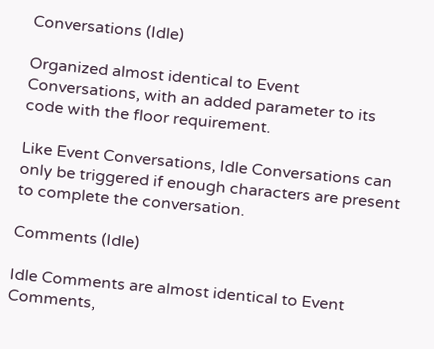Conversations (Idle)

Organized almost identical to Event Conversations, with an added parameter to its code with the floor requirement.

Like Event Conversations, Idle Conversations can only be triggered if enough characters are present to complete the conversation.

Comments (Idle)

Idle Comments are almost identical to Event Comments,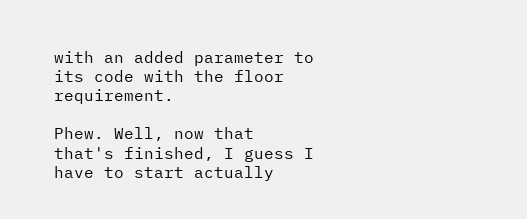with an added parameter to its code with the floor requirement.

Phew. Well, now that that's finished, I guess I have to start actually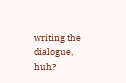writing the dialogue, huh?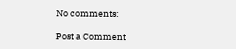No comments:

Post a Comment